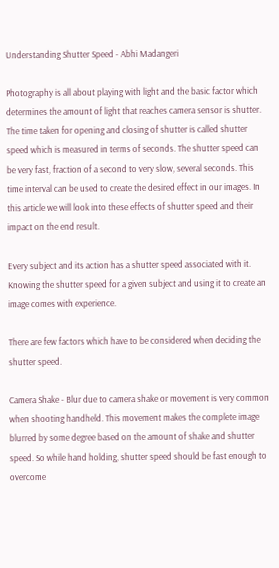Understanding Shutter Speed - Abhi Madangeri

Photography is all about playing with light and the basic factor which determines the amount of light that reaches camera sensor is shutter. The time taken for opening and closing of shutter is called shutter speed which is measured in terms of seconds. The shutter speed can be very fast, fraction of a second to very slow, several seconds. This time interval can be used to create the desired effect in our images. In this article we will look into these effects of shutter speed and their impact on the end result.

Every subject and its action has a shutter speed associated with it. Knowing the shutter speed for a given subject and using it to create an image comes with experience.

There are few factors which have to be considered when deciding the shutter speed.

Camera Shake - Blur due to camera shake or movement is very common when shooting handheld. This movement makes the complete image blurred by some degree based on the amount of shake and shutter speed. So while hand holding, shutter speed should be fast enough to overcome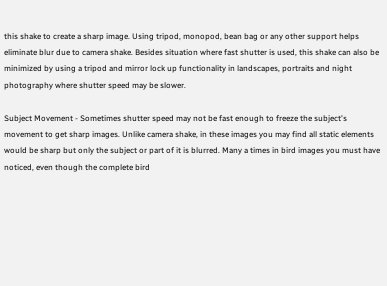this shake to create a sharp image. Using tripod, monopod, bean bag or any other support helps eliminate blur due to camera shake. Besides situation where fast shutter is used, this shake can also be minimized by using a tripod and mirror lock up functionality in landscapes, portraits and night photography where shutter speed may be slower.

Subject Movement - Sometimes shutter speed may not be fast enough to freeze the subject's movement to get sharp images. Unlike camera shake, in these images you may find all static elements would be sharp but only the subject or part of it is blurred. Many a times in bird images you must have noticed, even though the complete bird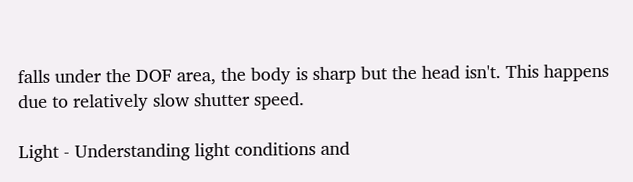falls under the DOF area, the body is sharp but the head isn't. This happens due to relatively slow shutter speed.

Light - Understanding light conditions and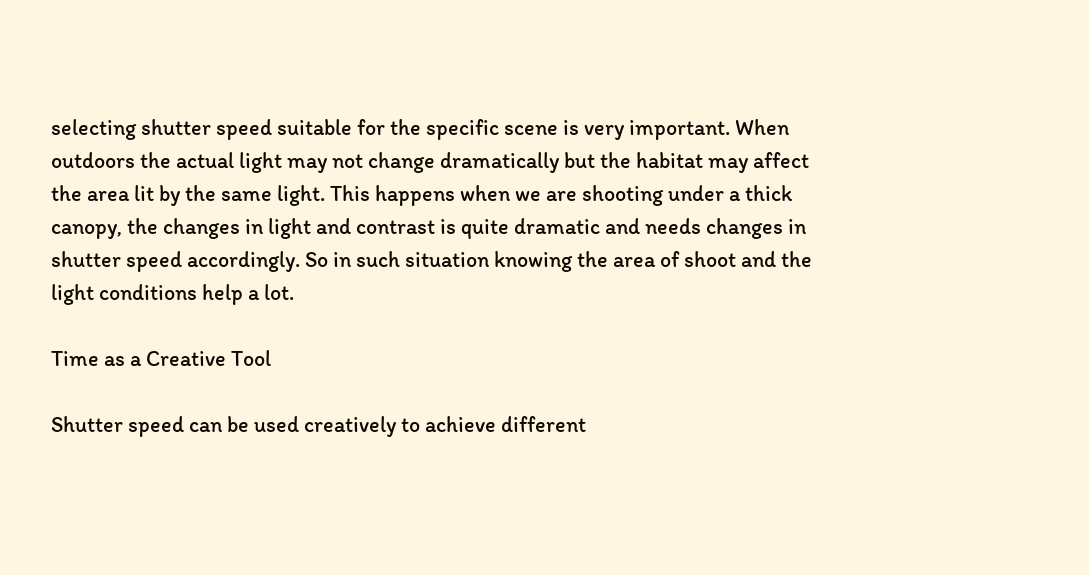selecting shutter speed suitable for the specific scene is very important. When outdoors the actual light may not change dramatically but the habitat may affect the area lit by the same light. This happens when we are shooting under a thick canopy, the changes in light and contrast is quite dramatic and needs changes in shutter speed accordingly. So in such situation knowing the area of shoot and the light conditions help a lot.

Time as a Creative Tool

Shutter speed can be used creatively to achieve different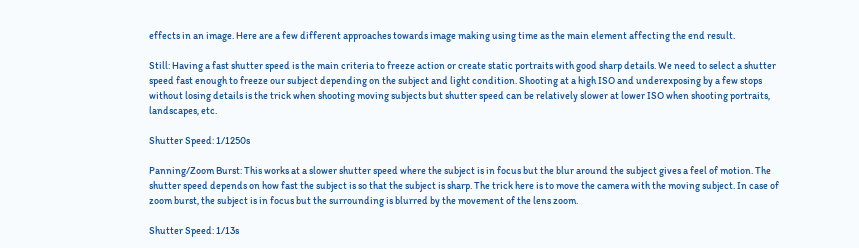effects in an image. Here are a few different approaches towards image making using time as the main element affecting the end result.

Still: Having a fast shutter speed is the main criteria to freeze action or create static portraits with good sharp details. We need to select a shutter speed fast enough to freeze our subject depending on the subject and light condition. Shooting at a high ISO and underexposing by a few stops without losing details is the trick when shooting moving subjects but shutter speed can be relatively slower at lower ISO when shooting portraits, landscapes, etc.

Shutter Speed: 1/1250s

Panning/Zoom Burst: This works at a slower shutter speed where the subject is in focus but the blur around the subject gives a feel of motion. The shutter speed depends on how fast the subject is so that the subject is sharp. The trick here is to move the camera with the moving subject. In case of zoom burst, the subject is in focus but the surrounding is blurred by the movement of the lens zoom.

Shutter Speed: 1/13s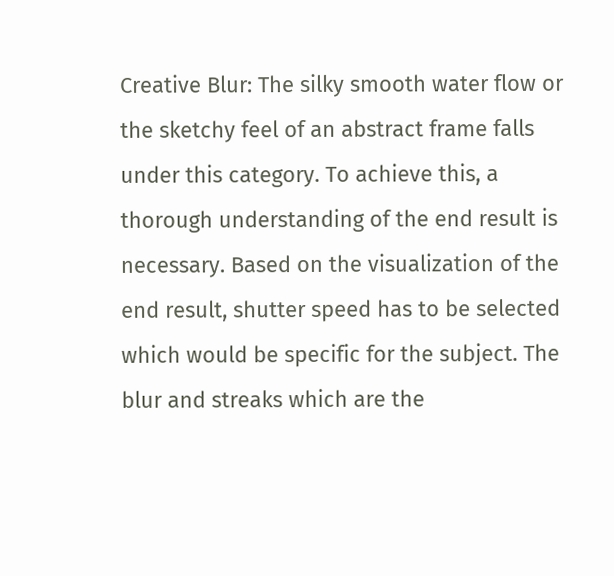Creative Blur: The silky smooth water flow or the sketchy feel of an abstract frame falls under this category. To achieve this, a thorough understanding of the end result is necessary. Based on the visualization of the end result, shutter speed has to be selected which would be specific for the subject. The blur and streaks which are the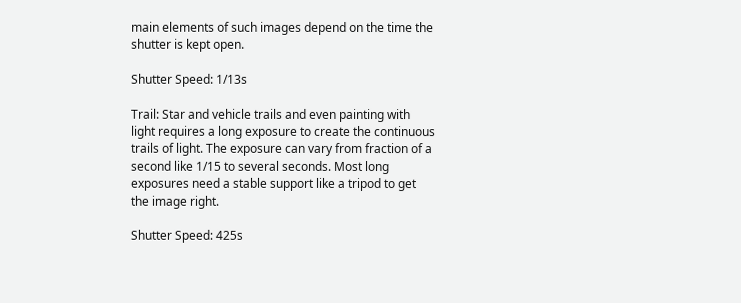main elements of such images depend on the time the shutter is kept open.

Shutter Speed: 1/13s

Trail: Star and vehicle trails and even painting with light requires a long exposure to create the continuous trails of light. The exposure can vary from fraction of a second like 1/15 to several seconds. Most long exposures need a stable support like a tripod to get the image right.

Shutter Speed: 425s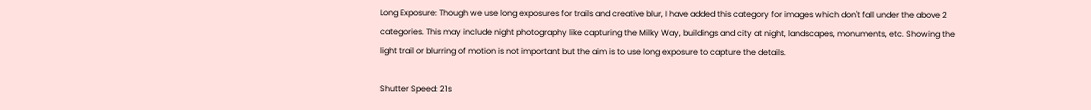Long Exposure: Though we use long exposures for trails and creative blur, I have added this category for images which don't fall under the above 2 categories. This may include night photography like capturing the Milky Way, buildings and city at night, landscapes, monuments, etc. Showing the light trail or blurring of motion is not important but the aim is to use long exposure to capture the details.

Shutter Speed: 21s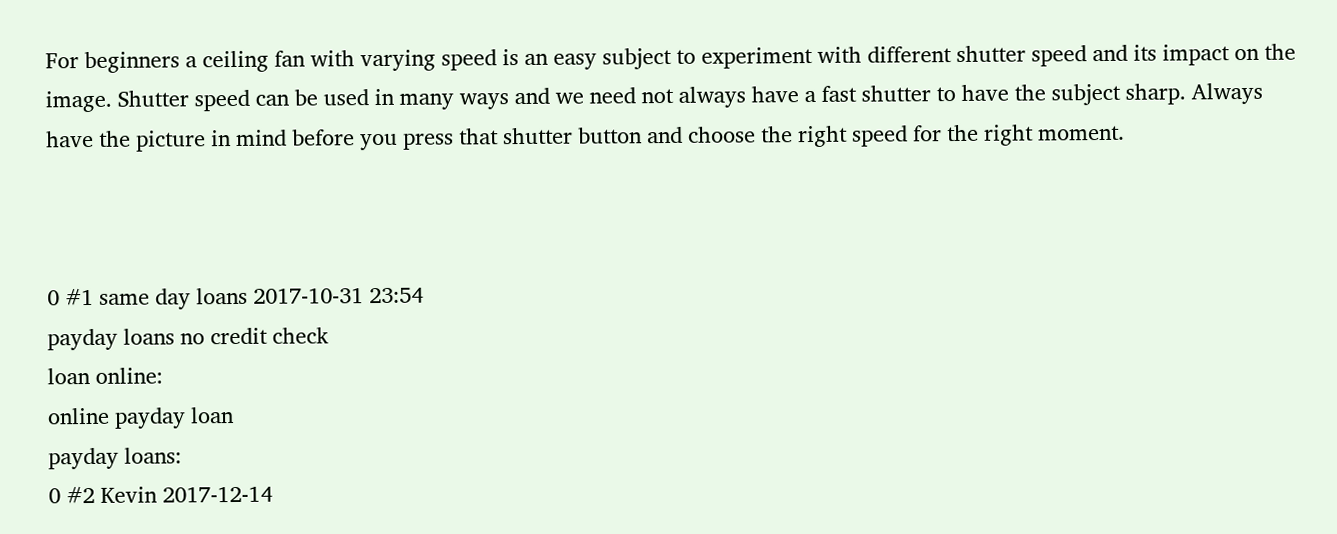For beginners a ceiling fan with varying speed is an easy subject to experiment with different shutter speed and its impact on the image. Shutter speed can be used in many ways and we need not always have a fast shutter to have the subject sharp. Always have the picture in mind before you press that shutter button and choose the right speed for the right moment.



0 #1 same day loans 2017-10-31 23:54
payday loans no credit check
loan online:
online payday loan
payday loans:
0 #2 Kevin 2017-12-14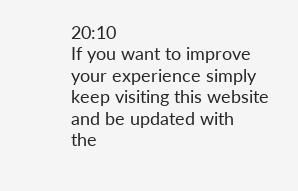20:10
If you want to improve your experience simply
keep visiting this website and be updated with
the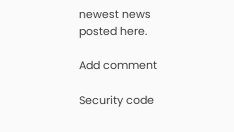newest news posted here.

Add comment

Security code